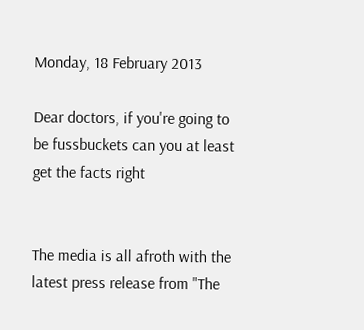Monday, 18 February 2013

Dear doctors, if you're going to be fussbuckets can you at least get the facts right


The media is all afroth with the latest press release from "The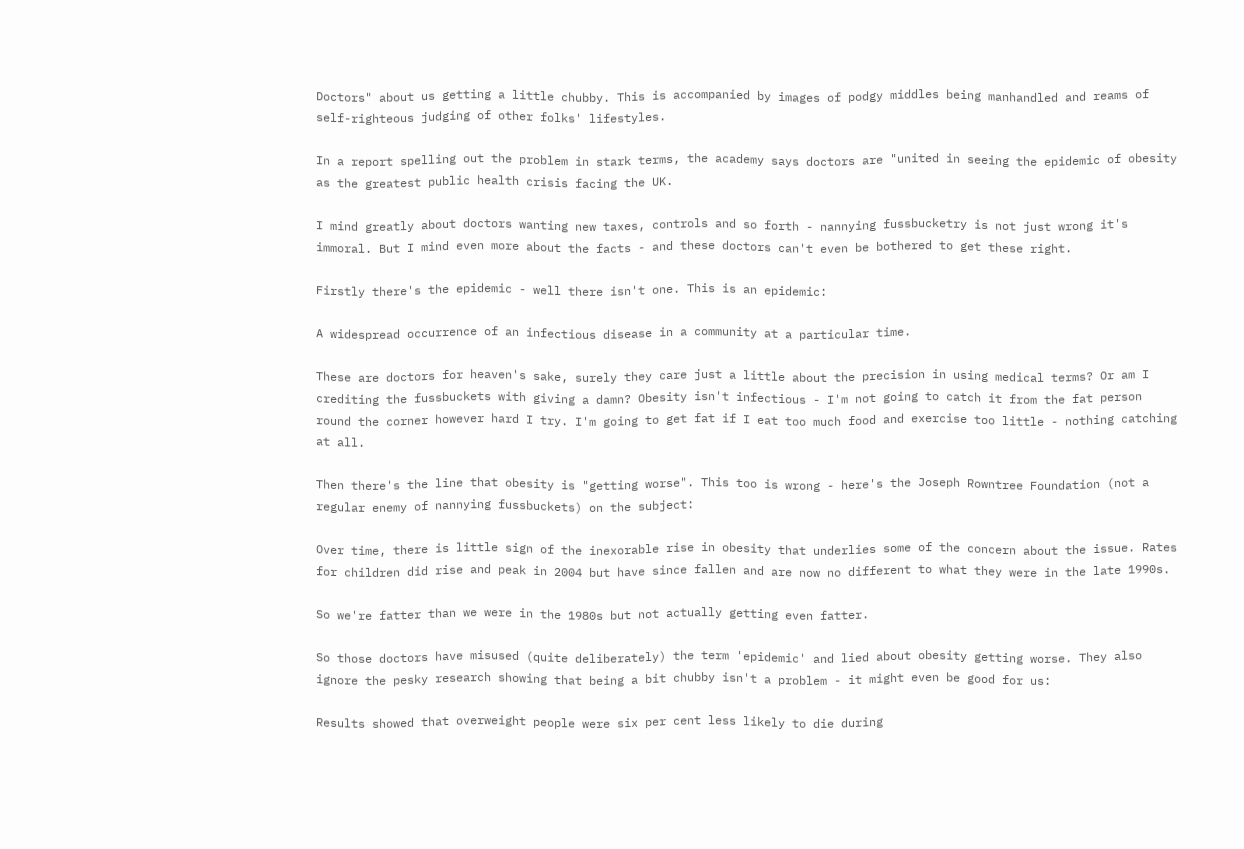Doctors" about us getting a little chubby. This is accompanied by images of podgy middles being manhandled and reams of self-righteous judging of other folks' lifestyles.

In a report spelling out the problem in stark terms, the academy says doctors are "united in seeing the epidemic of obesity as the greatest public health crisis facing the UK.

I mind greatly about doctors wanting new taxes, controls and so forth - nannying fussbucketry is not just wrong it's immoral. But I mind even more about the facts - and these doctors can't even be bothered to get these right.

Firstly there's the epidemic - well there isn't one. This is an epidemic:

A widespread occurrence of an infectious disease in a community at a particular time.

These are doctors for heaven's sake, surely they care just a little about the precision in using medical terms? Or am I crediting the fussbuckets with giving a damn? Obesity isn't infectious - I'm not going to catch it from the fat person round the corner however hard I try. I'm going to get fat if I eat too much food and exercise too little - nothing catching at all.

Then there's the line that obesity is "getting worse". This too is wrong - here's the Joseph Rowntree Foundation (not a regular enemy of nannying fussbuckets) on the subject:

Over time, there is little sign of the inexorable rise in obesity that underlies some of the concern about the issue. Rates for children did rise and peak in 2004 but have since fallen and are now no different to what they were in the late 1990s.

So we're fatter than we were in the 1980s but not actually getting even fatter.

So those doctors have misused (quite deliberately) the term 'epidemic' and lied about obesity getting worse. They also ignore the pesky research showing that being a bit chubby isn't a problem - it might even be good for us:

Results showed that overweight people were six per cent less likely to die during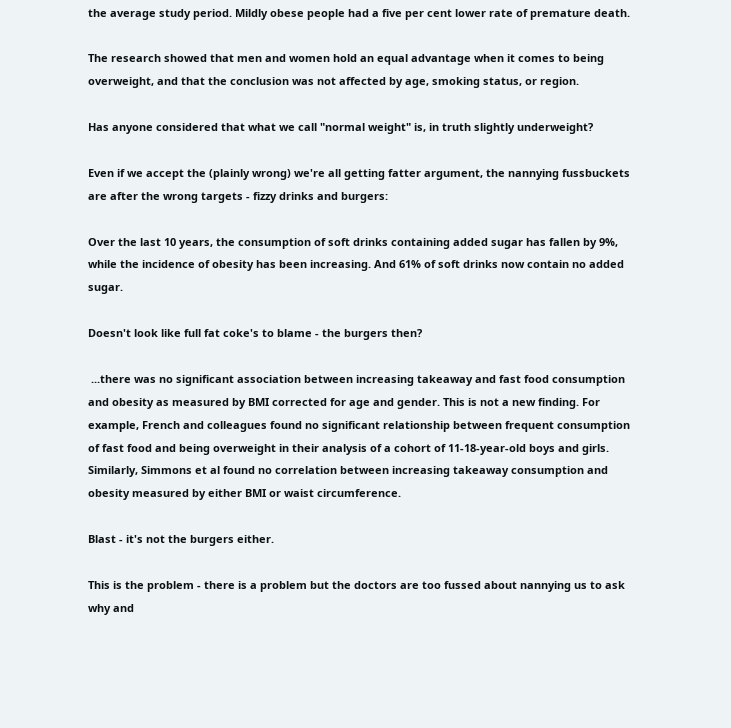the average study period. Mildly obese people had a five per cent lower rate of premature death.

The research showed that men and women hold an equal advantage when it comes to being overweight, and that the conclusion was not affected by age, smoking status, or region.

Has anyone considered that what we call "normal weight" is, in truth slightly underweight?

Even if we accept the (plainly wrong) we're all getting fatter argument, the nannying fussbuckets are after the wrong targets - fizzy drinks and burgers:

Over the last 10 years, the consumption of soft drinks containing added sugar has fallen by 9%, while the incidence of obesity has been increasing. And 61% of soft drinks now contain no added sugar.

Doesn't look like full fat coke's to blame - the burgers then?

 ...there was no significant association between increasing takeaway and fast food consumption and obesity as measured by BMI corrected for age and gender. This is not a new finding. For example, French and colleagues found no significant relationship between frequent consumption of fast food and being overweight in their analysis of a cohort of 11-18-year-old boys and girls. Similarly, Simmons et al found no correlation between increasing takeaway consumption and obesity measured by either BMI or waist circumference.

Blast - it's not the burgers either.

This is the problem - there is a problem but the doctors are too fussed about nannying us to ask why and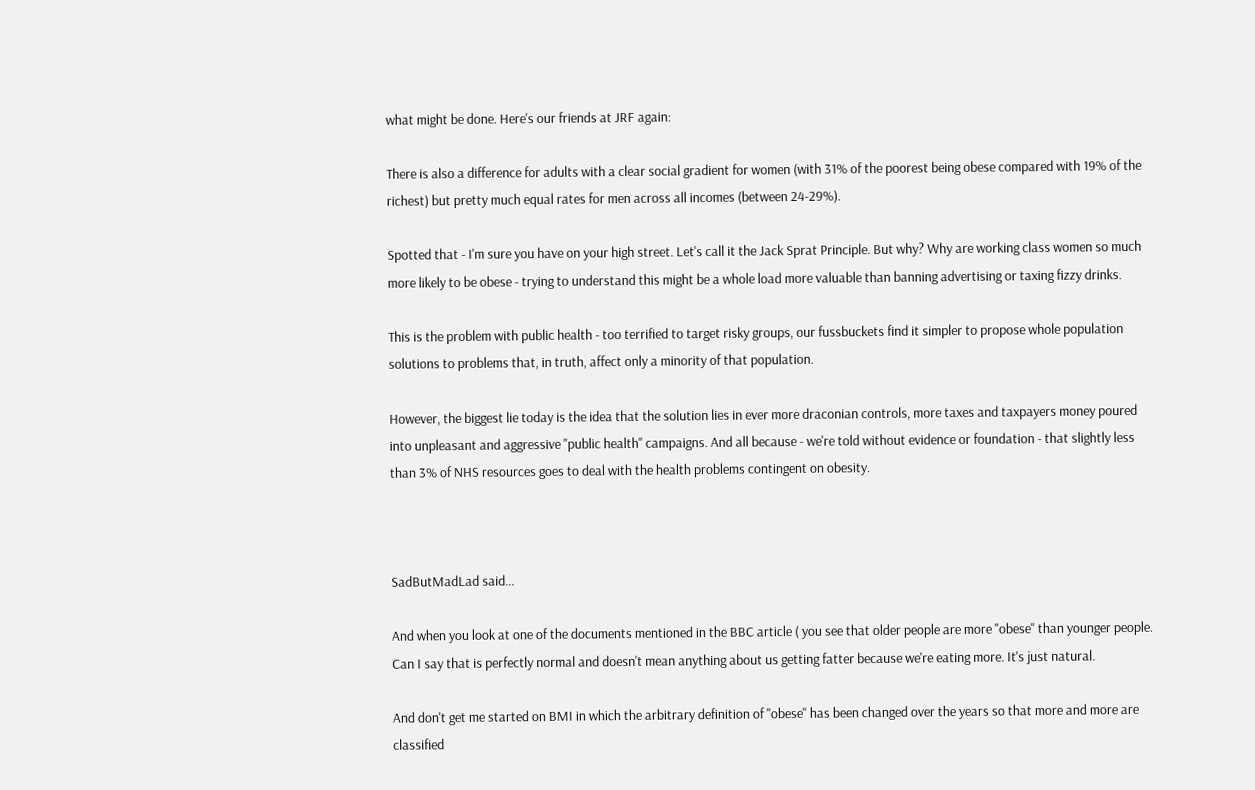what might be done. Here's our friends at JRF again:

There is also a difference for adults with a clear social gradient for women (with 31% of the poorest being obese compared with 19% of the richest) but pretty much equal rates for men across all incomes (between 24-29%).

Spotted that - I'm sure you have on your high street. Let's call it the Jack Sprat Principle. But why? Why are working class women so much more likely to be obese - trying to understand this might be a whole load more valuable than banning advertising or taxing fizzy drinks.

This is the problem with public health - too terrified to target risky groups, our fussbuckets find it simpler to propose whole population solutions to problems that, in truth, affect only a minority of that population.

However, the biggest lie today is the idea that the solution lies in ever more draconian controls, more taxes and taxpayers money poured into unpleasant and aggressive "public health" campaigns. And all because - we're told without evidence or foundation - that slightly less than 3% of NHS resources goes to deal with the health problems contingent on obesity.



SadButMadLad said...

And when you look at one of the documents mentioned in the BBC article ( you see that older people are more "obese" than younger people. Can I say that is perfectly normal and doesn't mean anything about us getting fatter because we're eating more. It's just natural.

And don't get me started on BMI in which the arbitrary definition of "obese" has been changed over the years so that more and more are classified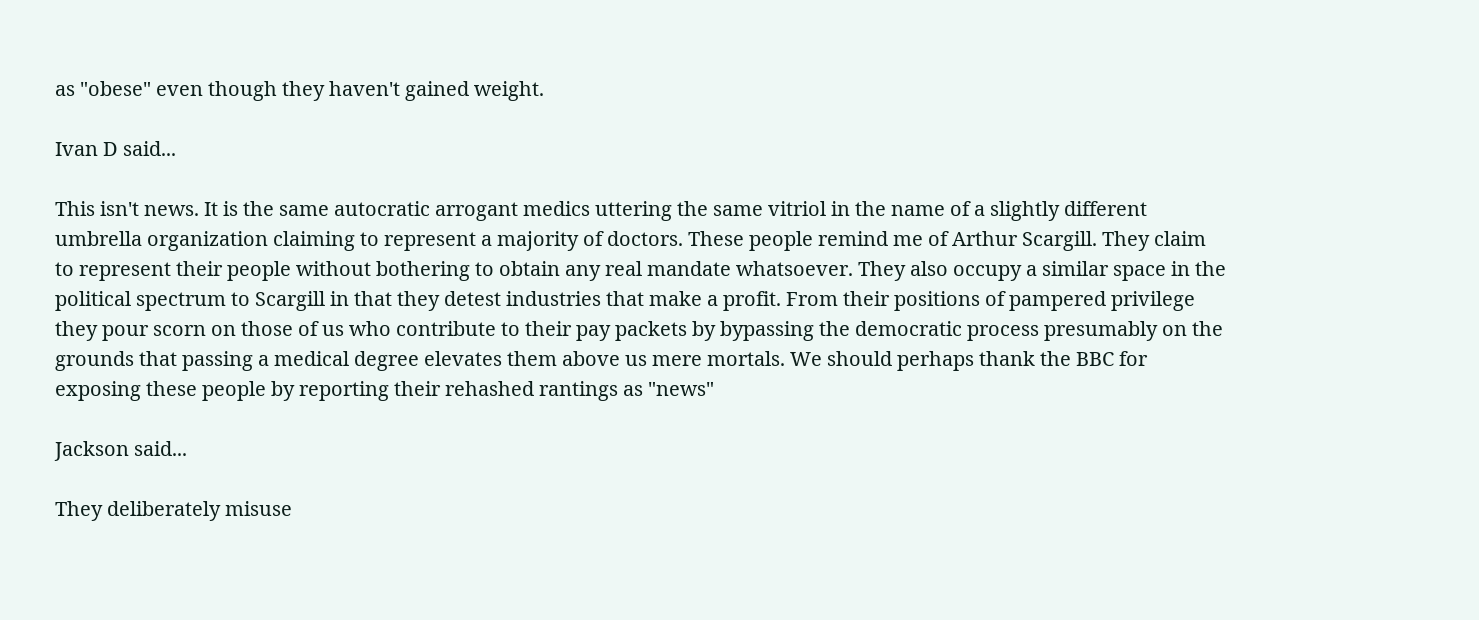as "obese" even though they haven't gained weight.

Ivan D said...

This isn't news. It is the same autocratic arrogant medics uttering the same vitriol in the name of a slightly different umbrella organization claiming to represent a majority of doctors. These people remind me of Arthur Scargill. They claim to represent their people without bothering to obtain any real mandate whatsoever. They also occupy a similar space in the political spectrum to Scargill in that they detest industries that make a profit. From their positions of pampered privilege they pour scorn on those of us who contribute to their pay packets by bypassing the democratic process presumably on the grounds that passing a medical degree elevates them above us mere mortals. We should perhaps thank the BBC for exposing these people by reporting their rehashed rantings as "news"

Jackson said...

They deliberately misuse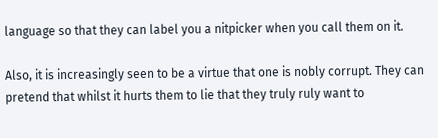language so that they can label you a nitpicker when you call them on it.

Also, it is increasingly seen to be a virtue that one is nobly corrupt. They can pretend that whilst it hurts them to lie that they truly ruly want to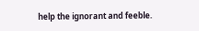help the ignorant and feeble.